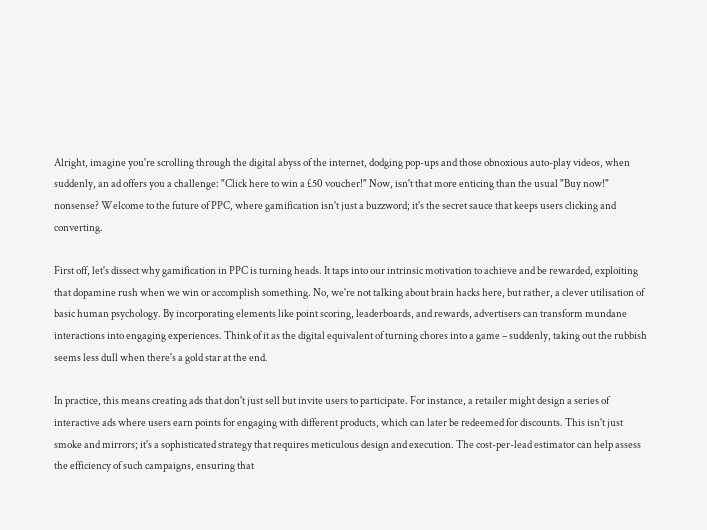Alright, imagine you're scrolling through the digital abyss of the internet, dodging pop-ups and those obnoxious auto-play videos, when suddenly, an ad offers you a challenge: "Click here to win a £50 voucher!" Now, isn't that more enticing than the usual "Buy now!" nonsense? Welcome to the future of PPC, where gamification isn't just a buzzword; it's the secret sauce that keeps users clicking and converting.

First off, let's dissect why gamification in PPC is turning heads. It taps into our intrinsic motivation to achieve and be rewarded, exploiting that dopamine rush when we win or accomplish something. No, we're not talking about brain hacks here, but rather, a clever utilisation of basic human psychology. By incorporating elements like point scoring, leaderboards, and rewards, advertisers can transform mundane interactions into engaging experiences. Think of it as the digital equivalent of turning chores into a game – suddenly, taking out the rubbish seems less dull when there's a gold star at the end.

In practice, this means creating ads that don't just sell but invite users to participate. For instance, a retailer might design a series of interactive ads where users earn points for engaging with different products, which can later be redeemed for discounts. This isn't just smoke and mirrors; it's a sophisticated strategy that requires meticulous design and execution. The cost-per-lead estimator can help assess the efficiency of such campaigns, ensuring that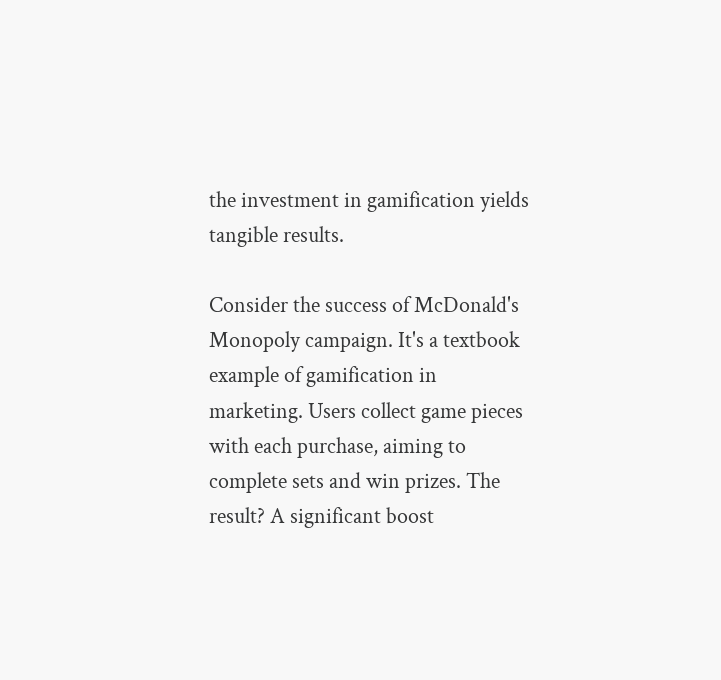the investment in gamification yields tangible results.

Consider the success of McDonald's Monopoly campaign. It's a textbook example of gamification in marketing. Users collect game pieces with each purchase, aiming to complete sets and win prizes. The result? A significant boost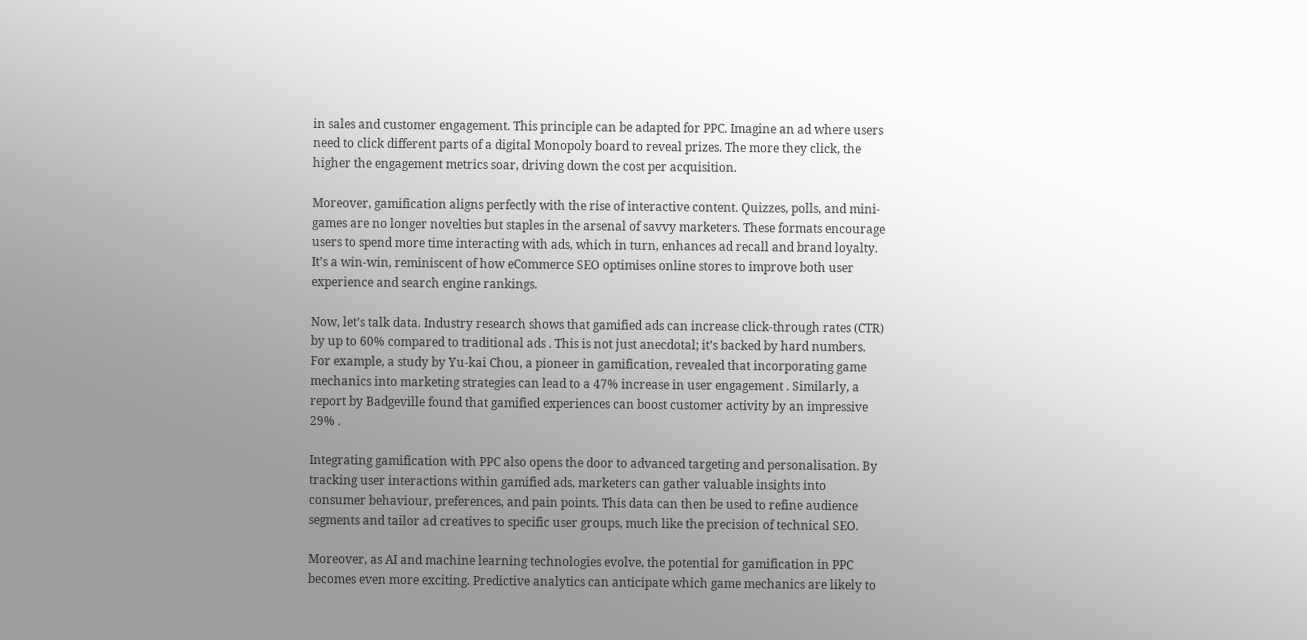in sales and customer engagement. This principle can be adapted for PPC. Imagine an ad where users need to click different parts of a digital Monopoly board to reveal prizes. The more they click, the higher the engagement metrics soar, driving down the cost per acquisition.

Moreover, gamification aligns perfectly with the rise of interactive content. Quizzes, polls, and mini-games are no longer novelties but staples in the arsenal of savvy marketers. These formats encourage users to spend more time interacting with ads, which in turn, enhances ad recall and brand loyalty. It’s a win-win, reminiscent of how eCommerce SEO optimises online stores to improve both user experience and search engine rankings.

Now, let’s talk data. Industry research shows that gamified ads can increase click-through rates (CTR) by up to 60% compared to traditional ads . This is not just anecdotal; it’s backed by hard numbers. For example, a study by Yu-kai Chou, a pioneer in gamification, revealed that incorporating game mechanics into marketing strategies can lead to a 47% increase in user engagement . Similarly, a report by Badgeville found that gamified experiences can boost customer activity by an impressive 29% .

Integrating gamification with PPC also opens the door to advanced targeting and personalisation. By tracking user interactions within gamified ads, marketers can gather valuable insights into consumer behaviour, preferences, and pain points. This data can then be used to refine audience segments and tailor ad creatives to specific user groups, much like the precision of technical SEO.

Moreover, as AI and machine learning technologies evolve, the potential for gamification in PPC becomes even more exciting. Predictive analytics can anticipate which game mechanics are likely to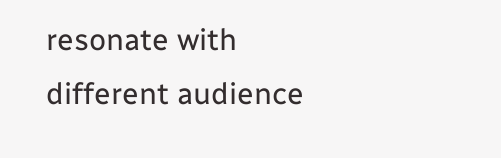resonate with different audience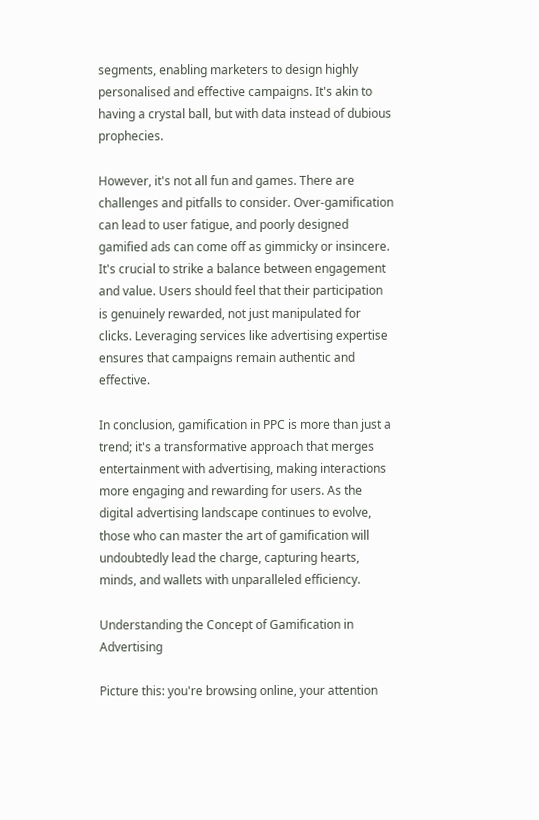segments, enabling marketers to design highly personalised and effective campaigns. It's akin to having a crystal ball, but with data instead of dubious prophecies.

However, it's not all fun and games. There are challenges and pitfalls to consider. Over-gamification can lead to user fatigue, and poorly designed gamified ads can come off as gimmicky or insincere. It's crucial to strike a balance between engagement and value. Users should feel that their participation is genuinely rewarded, not just manipulated for clicks. Leveraging services like advertising expertise ensures that campaigns remain authentic and effective.

In conclusion, gamification in PPC is more than just a trend; it's a transformative approach that merges entertainment with advertising, making interactions more engaging and rewarding for users. As the digital advertising landscape continues to evolve, those who can master the art of gamification will undoubtedly lead the charge, capturing hearts, minds, and wallets with unparalleled efficiency.

Understanding the Concept of Gamification in Advertising

Picture this: you're browsing online, your attention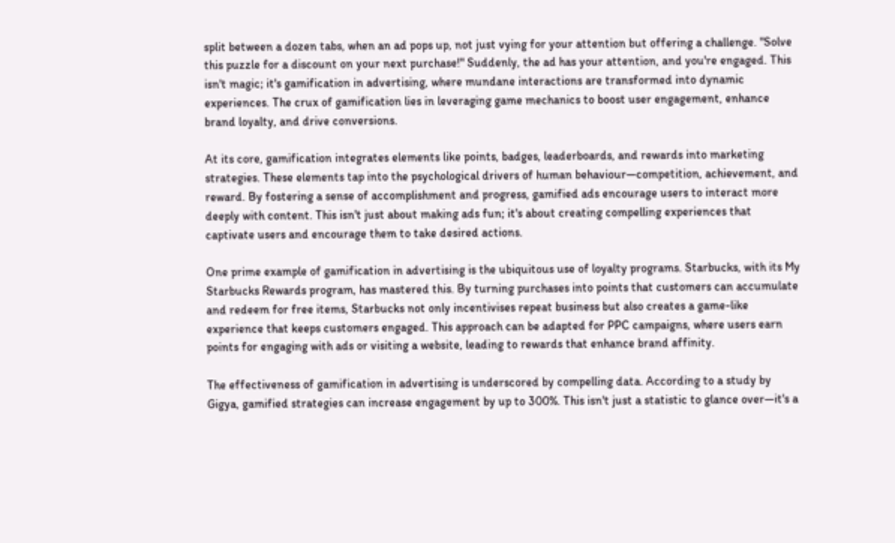split between a dozen tabs, when an ad pops up, not just vying for your attention but offering a challenge. "Solve this puzzle for a discount on your next purchase!" Suddenly, the ad has your attention, and you're engaged. This isn't magic; it's gamification in advertising, where mundane interactions are transformed into dynamic experiences. The crux of gamification lies in leveraging game mechanics to boost user engagement, enhance brand loyalty, and drive conversions.

At its core, gamification integrates elements like points, badges, leaderboards, and rewards into marketing strategies. These elements tap into the psychological drivers of human behaviour—competition, achievement, and reward. By fostering a sense of accomplishment and progress, gamified ads encourage users to interact more deeply with content. This isn't just about making ads fun; it's about creating compelling experiences that captivate users and encourage them to take desired actions.

One prime example of gamification in advertising is the ubiquitous use of loyalty programs. Starbucks, with its My Starbucks Rewards program, has mastered this. By turning purchases into points that customers can accumulate and redeem for free items, Starbucks not only incentivises repeat business but also creates a game-like experience that keeps customers engaged. This approach can be adapted for PPC campaigns, where users earn points for engaging with ads or visiting a website, leading to rewards that enhance brand affinity.

The effectiveness of gamification in advertising is underscored by compelling data. According to a study by Gigya, gamified strategies can increase engagement by up to 300%. This isn't just a statistic to glance over—it's a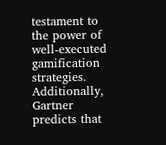testament to the power of well-executed gamification strategies. Additionally, Gartner predicts that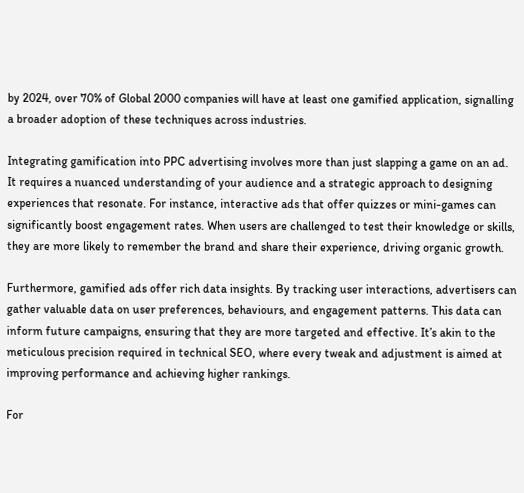by 2024, over 70% of Global 2000 companies will have at least one gamified application, signalling a broader adoption of these techniques across industries.

Integrating gamification into PPC advertising involves more than just slapping a game on an ad. It requires a nuanced understanding of your audience and a strategic approach to designing experiences that resonate. For instance, interactive ads that offer quizzes or mini-games can significantly boost engagement rates. When users are challenged to test their knowledge or skills, they are more likely to remember the brand and share their experience, driving organic growth.

Furthermore, gamified ads offer rich data insights. By tracking user interactions, advertisers can gather valuable data on user preferences, behaviours, and engagement patterns. This data can inform future campaigns, ensuring that they are more targeted and effective. It’s akin to the meticulous precision required in technical SEO, where every tweak and adjustment is aimed at improving performance and achieving higher rankings.

For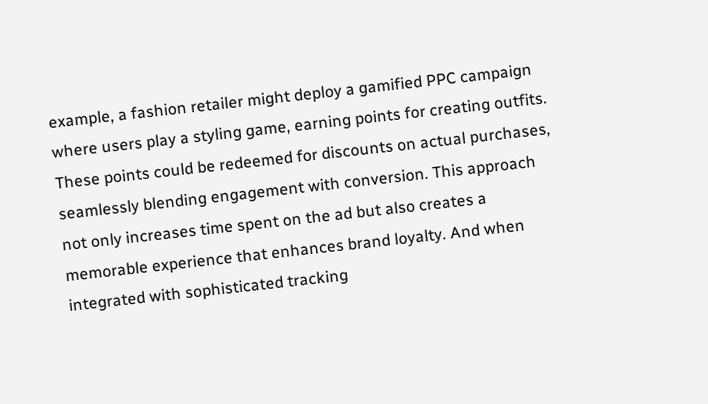example, a fashion retailer might deploy a gamified PPC campaign where users play a styling game, earning points for creating outfits. These points could be redeemed for discounts on actual purchases, seamlessly blending engagement with conversion. This approach not only increases time spent on the ad but also creates a memorable experience that enhances brand loyalty. And when integrated with sophisticated tracking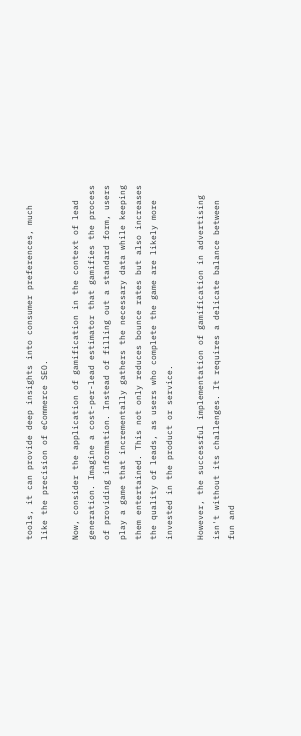tools, it can provide deep insights into consumer preferences, much like the precision of eCommerce SEO.

Now, consider the application of gamification in the context of lead generation. Imagine a cost-per-lead estimator that gamifies the process of providing information. Instead of filling out a standard form, users play a game that incrementally gathers the necessary data while keeping them entertained. This not only reduces bounce rates but also increases the quality of leads, as users who complete the game are likely more invested in the product or service.

However, the successful implementation of gamification in advertising isn't without its challenges. It requires a delicate balance between fun and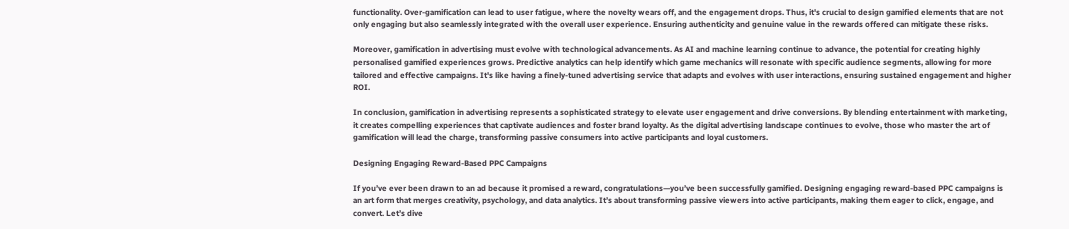functionality. Over-gamification can lead to user fatigue, where the novelty wears off, and the engagement drops. Thus, it's crucial to design gamified elements that are not only engaging but also seamlessly integrated with the overall user experience. Ensuring authenticity and genuine value in the rewards offered can mitigate these risks.

Moreover, gamification in advertising must evolve with technological advancements. As AI and machine learning continue to advance, the potential for creating highly personalised gamified experiences grows. Predictive analytics can help identify which game mechanics will resonate with specific audience segments, allowing for more tailored and effective campaigns. It's like having a finely-tuned advertising service that adapts and evolves with user interactions, ensuring sustained engagement and higher ROI.

In conclusion, gamification in advertising represents a sophisticated strategy to elevate user engagement and drive conversions. By blending entertainment with marketing, it creates compelling experiences that captivate audiences and foster brand loyalty. As the digital advertising landscape continues to evolve, those who master the art of gamification will lead the charge, transforming passive consumers into active participants and loyal customers.

Designing Engaging Reward-Based PPC Campaigns

If you’ve ever been drawn to an ad because it promised a reward, congratulations—you’ve been successfully gamified. Designing engaging reward-based PPC campaigns is an art form that merges creativity, psychology, and data analytics. It’s about transforming passive viewers into active participants, making them eager to click, engage, and convert. Let’s dive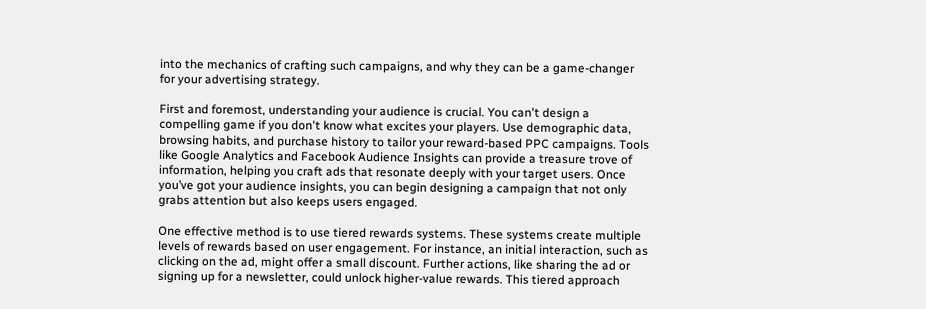into the mechanics of crafting such campaigns, and why they can be a game-changer for your advertising strategy.

First and foremost, understanding your audience is crucial. You can't design a compelling game if you don't know what excites your players. Use demographic data, browsing habits, and purchase history to tailor your reward-based PPC campaigns. Tools like Google Analytics and Facebook Audience Insights can provide a treasure trove of information, helping you craft ads that resonate deeply with your target users. Once you’ve got your audience insights, you can begin designing a campaign that not only grabs attention but also keeps users engaged.

One effective method is to use tiered rewards systems. These systems create multiple levels of rewards based on user engagement. For instance, an initial interaction, such as clicking on the ad, might offer a small discount. Further actions, like sharing the ad or signing up for a newsletter, could unlock higher-value rewards. This tiered approach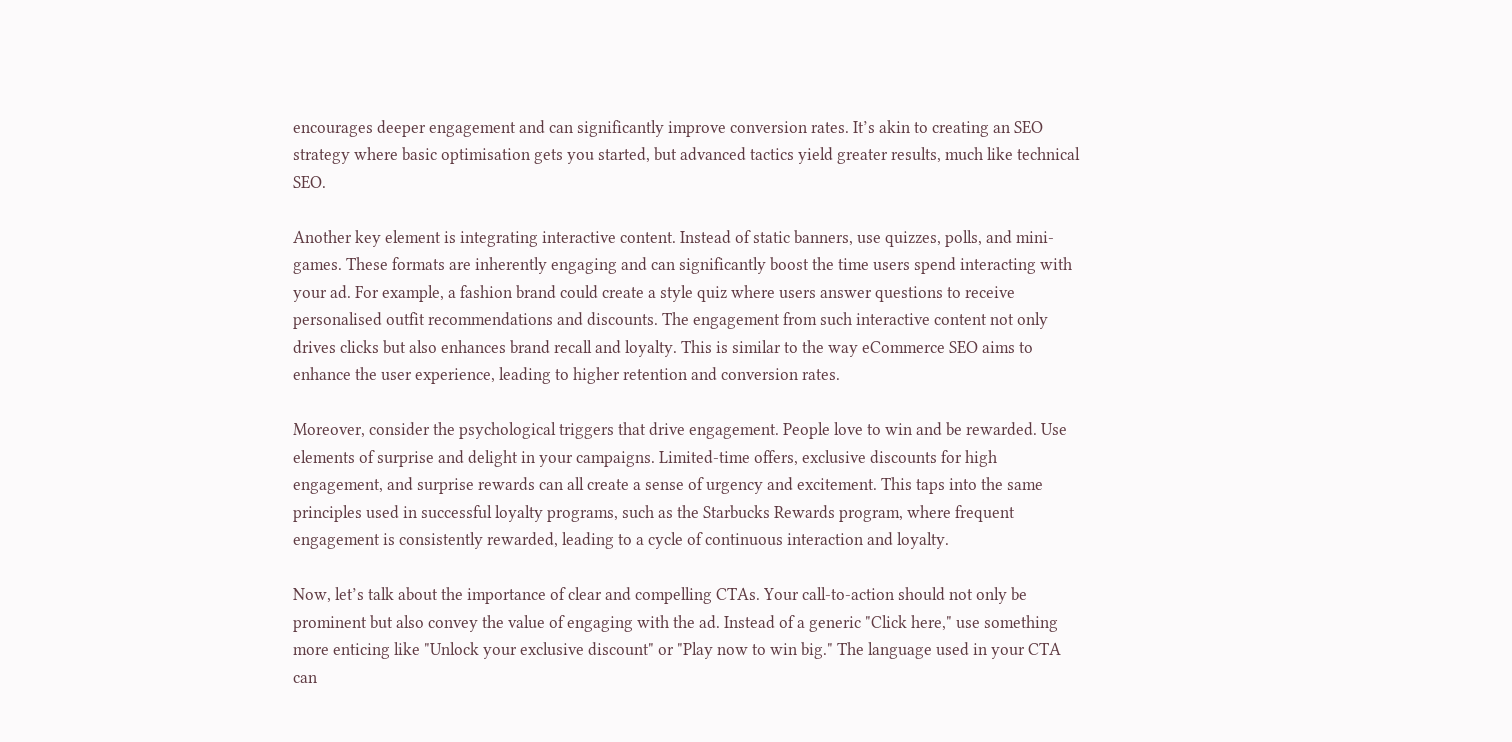encourages deeper engagement and can significantly improve conversion rates. It’s akin to creating an SEO strategy where basic optimisation gets you started, but advanced tactics yield greater results, much like technical SEO.

Another key element is integrating interactive content. Instead of static banners, use quizzes, polls, and mini-games. These formats are inherently engaging and can significantly boost the time users spend interacting with your ad. For example, a fashion brand could create a style quiz where users answer questions to receive personalised outfit recommendations and discounts. The engagement from such interactive content not only drives clicks but also enhances brand recall and loyalty. This is similar to the way eCommerce SEO aims to enhance the user experience, leading to higher retention and conversion rates.

Moreover, consider the psychological triggers that drive engagement. People love to win and be rewarded. Use elements of surprise and delight in your campaigns. Limited-time offers, exclusive discounts for high engagement, and surprise rewards can all create a sense of urgency and excitement. This taps into the same principles used in successful loyalty programs, such as the Starbucks Rewards program, where frequent engagement is consistently rewarded, leading to a cycle of continuous interaction and loyalty.

Now, let’s talk about the importance of clear and compelling CTAs. Your call-to-action should not only be prominent but also convey the value of engaging with the ad. Instead of a generic "Click here," use something more enticing like "Unlock your exclusive discount" or "Play now to win big." The language used in your CTA can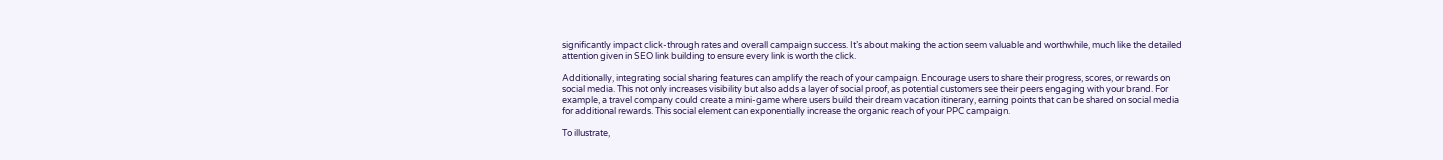significantly impact click-through rates and overall campaign success. It’s about making the action seem valuable and worthwhile, much like the detailed attention given in SEO link building to ensure every link is worth the click.

Additionally, integrating social sharing features can amplify the reach of your campaign. Encourage users to share their progress, scores, or rewards on social media. This not only increases visibility but also adds a layer of social proof, as potential customers see their peers engaging with your brand. For example, a travel company could create a mini-game where users build their dream vacation itinerary, earning points that can be shared on social media for additional rewards. This social element can exponentially increase the organic reach of your PPC campaign.

To illustrate,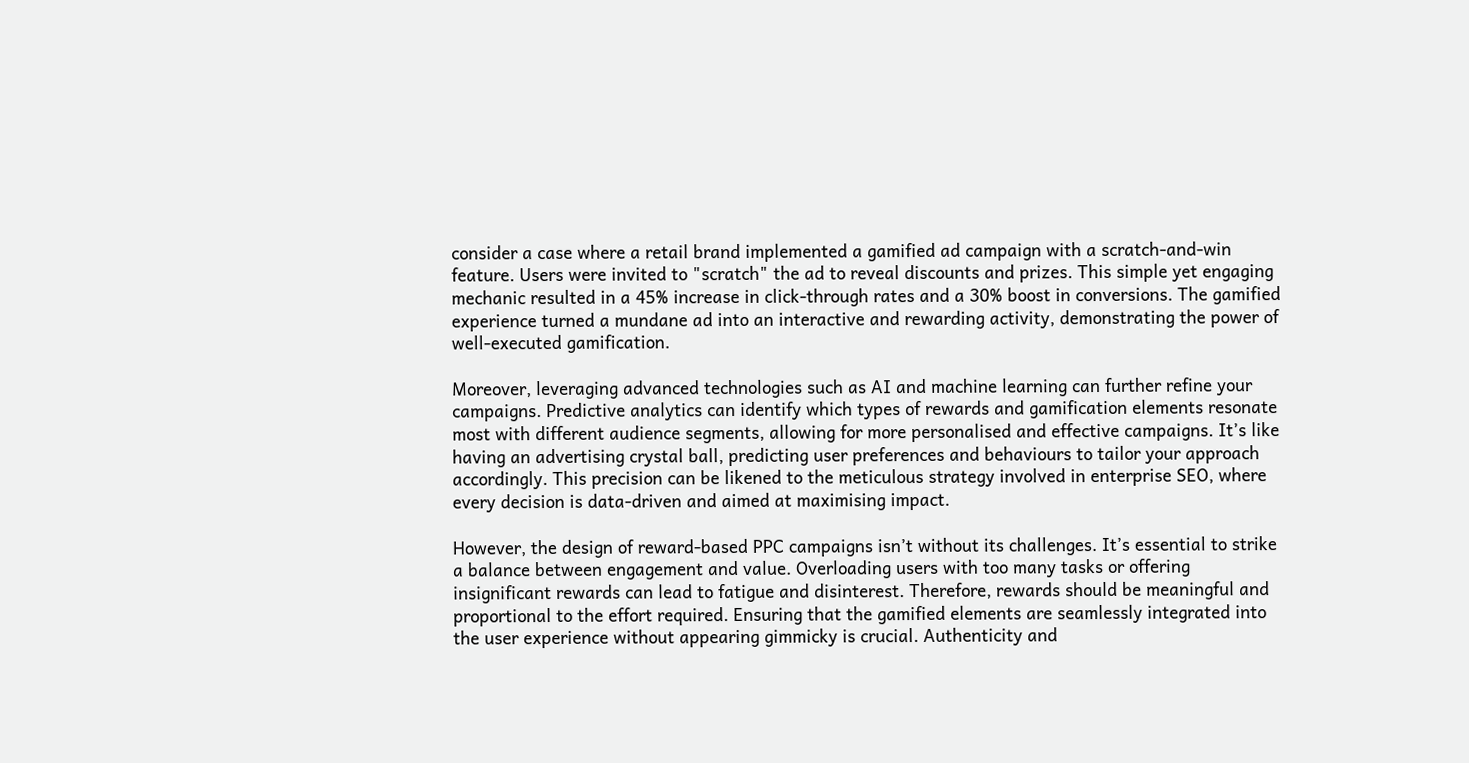consider a case where a retail brand implemented a gamified ad campaign with a scratch-and-win feature. Users were invited to "scratch" the ad to reveal discounts and prizes. This simple yet engaging mechanic resulted in a 45% increase in click-through rates and a 30% boost in conversions. The gamified experience turned a mundane ad into an interactive and rewarding activity, demonstrating the power of well-executed gamification.

Moreover, leveraging advanced technologies such as AI and machine learning can further refine your campaigns. Predictive analytics can identify which types of rewards and gamification elements resonate most with different audience segments, allowing for more personalised and effective campaigns. It’s like having an advertising crystal ball, predicting user preferences and behaviours to tailor your approach accordingly. This precision can be likened to the meticulous strategy involved in enterprise SEO, where every decision is data-driven and aimed at maximising impact.

However, the design of reward-based PPC campaigns isn’t without its challenges. It’s essential to strike a balance between engagement and value. Overloading users with too many tasks or offering insignificant rewards can lead to fatigue and disinterest. Therefore, rewards should be meaningful and proportional to the effort required. Ensuring that the gamified elements are seamlessly integrated into the user experience without appearing gimmicky is crucial. Authenticity and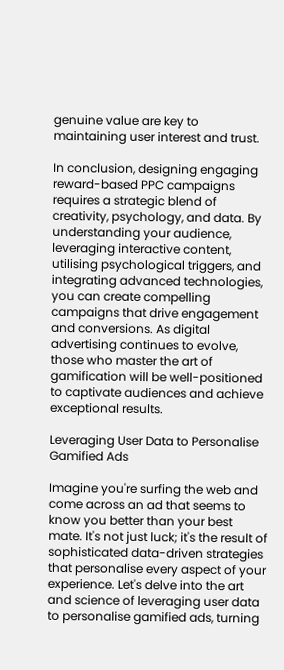genuine value are key to maintaining user interest and trust.

In conclusion, designing engaging reward-based PPC campaigns requires a strategic blend of creativity, psychology, and data. By understanding your audience, leveraging interactive content, utilising psychological triggers, and integrating advanced technologies, you can create compelling campaigns that drive engagement and conversions. As digital advertising continues to evolve, those who master the art of gamification will be well-positioned to captivate audiences and achieve exceptional results.

Leveraging User Data to Personalise Gamified Ads

Imagine you're surfing the web and come across an ad that seems to know you better than your best mate. It's not just luck; it's the result of sophisticated data-driven strategies that personalise every aspect of your experience. Let's delve into the art and science of leveraging user data to personalise gamified ads, turning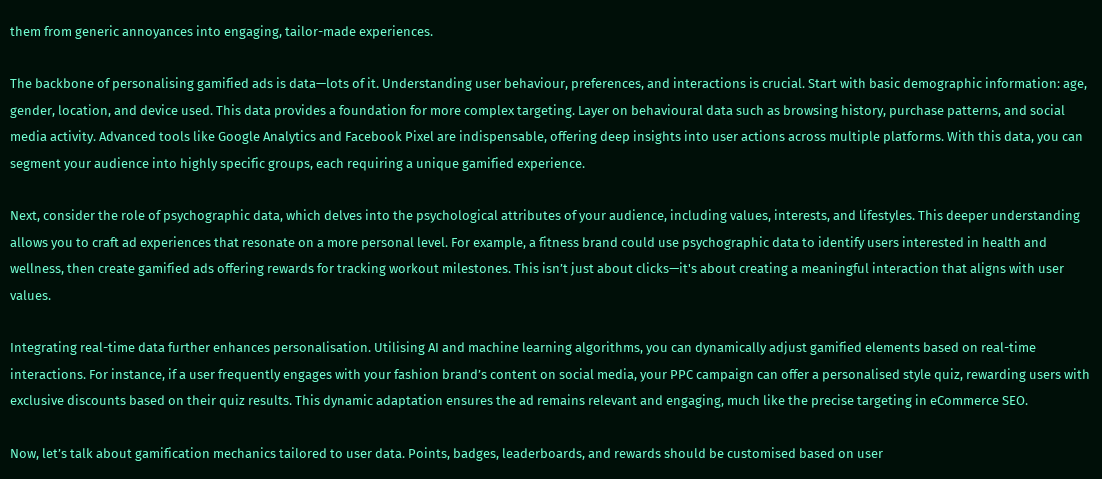them from generic annoyances into engaging, tailor-made experiences.

The backbone of personalising gamified ads is data—lots of it. Understanding user behaviour, preferences, and interactions is crucial. Start with basic demographic information: age, gender, location, and device used. This data provides a foundation for more complex targeting. Layer on behavioural data such as browsing history, purchase patterns, and social media activity. Advanced tools like Google Analytics and Facebook Pixel are indispensable, offering deep insights into user actions across multiple platforms. With this data, you can segment your audience into highly specific groups, each requiring a unique gamified experience.

Next, consider the role of psychographic data, which delves into the psychological attributes of your audience, including values, interests, and lifestyles. This deeper understanding allows you to craft ad experiences that resonate on a more personal level. For example, a fitness brand could use psychographic data to identify users interested in health and wellness, then create gamified ads offering rewards for tracking workout milestones. This isn’t just about clicks—it's about creating a meaningful interaction that aligns with user values.

Integrating real-time data further enhances personalisation. Utilising AI and machine learning algorithms, you can dynamically adjust gamified elements based on real-time interactions. For instance, if a user frequently engages with your fashion brand’s content on social media, your PPC campaign can offer a personalised style quiz, rewarding users with exclusive discounts based on their quiz results. This dynamic adaptation ensures the ad remains relevant and engaging, much like the precise targeting in eCommerce SEO.

Now, let’s talk about gamification mechanics tailored to user data. Points, badges, leaderboards, and rewards should be customised based on user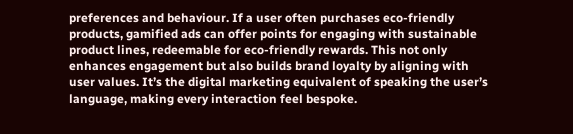preferences and behaviour. If a user often purchases eco-friendly products, gamified ads can offer points for engaging with sustainable product lines, redeemable for eco-friendly rewards. This not only enhances engagement but also builds brand loyalty by aligning with user values. It’s the digital marketing equivalent of speaking the user’s language, making every interaction feel bespoke.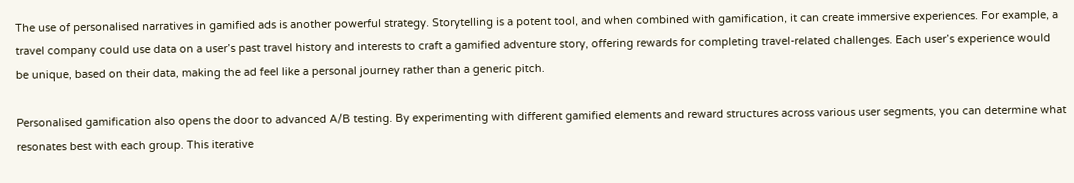The use of personalised narratives in gamified ads is another powerful strategy. Storytelling is a potent tool, and when combined with gamification, it can create immersive experiences. For example, a travel company could use data on a user’s past travel history and interests to craft a gamified adventure story, offering rewards for completing travel-related challenges. Each user’s experience would be unique, based on their data, making the ad feel like a personal journey rather than a generic pitch.

Personalised gamification also opens the door to advanced A/B testing. By experimenting with different gamified elements and reward structures across various user segments, you can determine what resonates best with each group. This iterative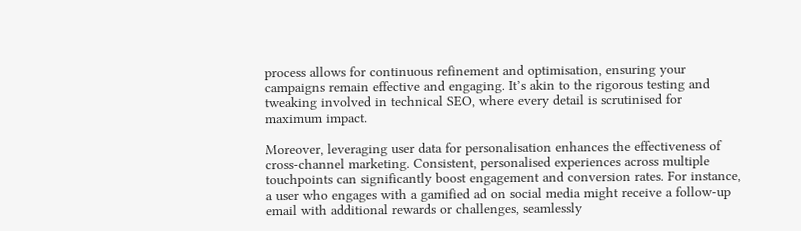process allows for continuous refinement and optimisation, ensuring your campaigns remain effective and engaging. It’s akin to the rigorous testing and tweaking involved in technical SEO, where every detail is scrutinised for maximum impact.

Moreover, leveraging user data for personalisation enhances the effectiveness of cross-channel marketing. Consistent, personalised experiences across multiple touchpoints can significantly boost engagement and conversion rates. For instance, a user who engages with a gamified ad on social media might receive a follow-up email with additional rewards or challenges, seamlessly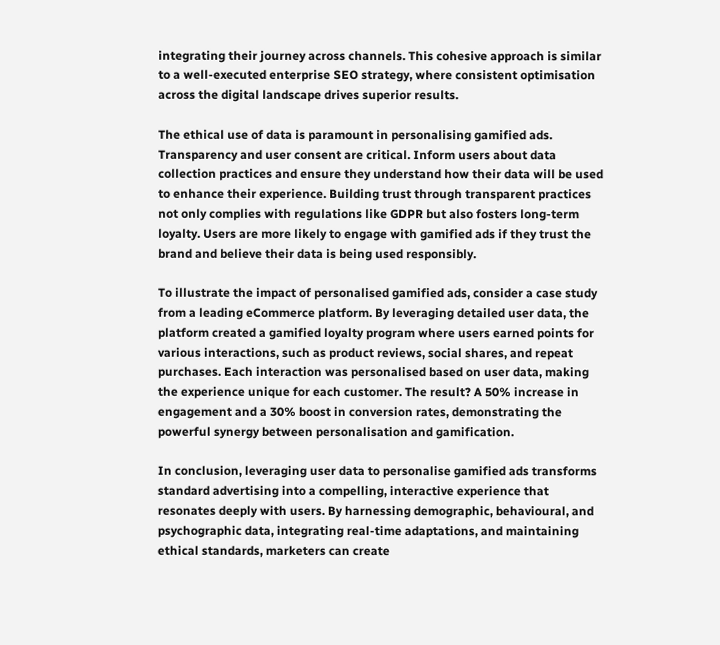integrating their journey across channels. This cohesive approach is similar to a well-executed enterprise SEO strategy, where consistent optimisation across the digital landscape drives superior results.

The ethical use of data is paramount in personalising gamified ads. Transparency and user consent are critical. Inform users about data collection practices and ensure they understand how their data will be used to enhance their experience. Building trust through transparent practices not only complies with regulations like GDPR but also fosters long-term loyalty. Users are more likely to engage with gamified ads if they trust the brand and believe their data is being used responsibly.

To illustrate the impact of personalised gamified ads, consider a case study from a leading eCommerce platform. By leveraging detailed user data, the platform created a gamified loyalty program where users earned points for various interactions, such as product reviews, social shares, and repeat purchases. Each interaction was personalised based on user data, making the experience unique for each customer. The result? A 50% increase in engagement and a 30% boost in conversion rates, demonstrating the powerful synergy between personalisation and gamification.

In conclusion, leveraging user data to personalise gamified ads transforms standard advertising into a compelling, interactive experience that resonates deeply with users. By harnessing demographic, behavioural, and psychographic data, integrating real-time adaptations, and maintaining ethical standards, marketers can create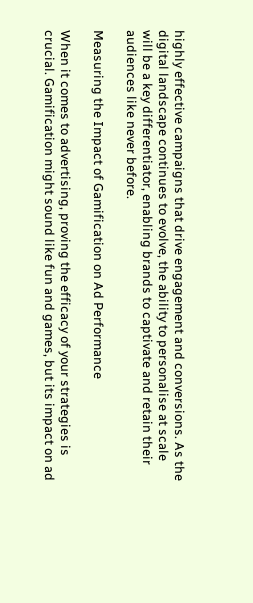highly effective campaigns that drive engagement and conversions. As the digital landscape continues to evolve, the ability to personalise at scale will be a key differentiator, enabling brands to captivate and retain their audiences like never before.

Measuring the Impact of Gamification on Ad Performance

When it comes to advertising, proving the efficacy of your strategies is crucial. Gamification might sound like fun and games, but its impact on ad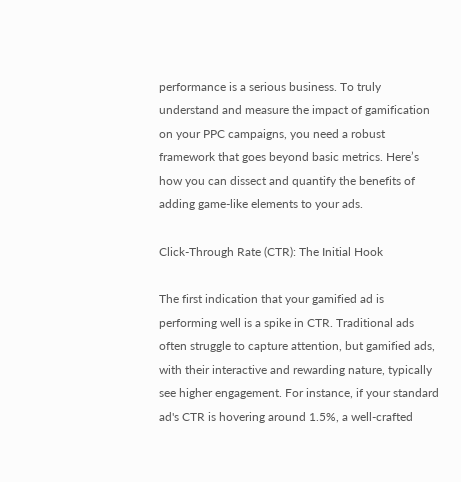performance is a serious business. To truly understand and measure the impact of gamification on your PPC campaigns, you need a robust framework that goes beyond basic metrics. Here’s how you can dissect and quantify the benefits of adding game-like elements to your ads.

Click-Through Rate (CTR): The Initial Hook

The first indication that your gamified ad is performing well is a spike in CTR. Traditional ads often struggle to capture attention, but gamified ads, with their interactive and rewarding nature, typically see higher engagement. For instance, if your standard ad's CTR is hovering around 1.5%, a well-crafted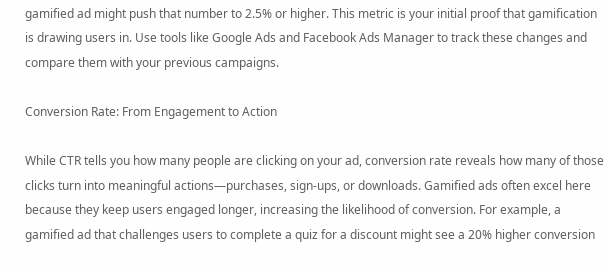gamified ad might push that number to 2.5% or higher. This metric is your initial proof that gamification is drawing users in. Use tools like Google Ads and Facebook Ads Manager to track these changes and compare them with your previous campaigns.

Conversion Rate: From Engagement to Action

While CTR tells you how many people are clicking on your ad, conversion rate reveals how many of those clicks turn into meaningful actions—purchases, sign-ups, or downloads. Gamified ads often excel here because they keep users engaged longer, increasing the likelihood of conversion. For example, a gamified ad that challenges users to complete a quiz for a discount might see a 20% higher conversion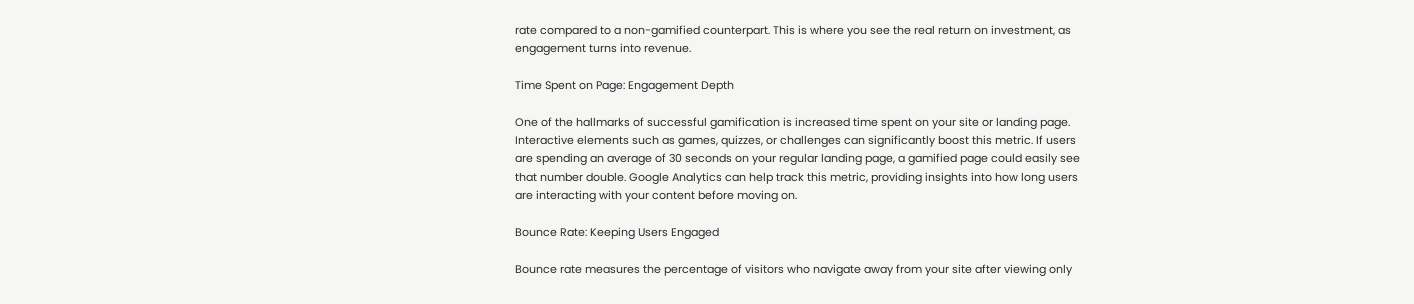rate compared to a non-gamified counterpart. This is where you see the real return on investment, as engagement turns into revenue.

Time Spent on Page: Engagement Depth

One of the hallmarks of successful gamification is increased time spent on your site or landing page. Interactive elements such as games, quizzes, or challenges can significantly boost this metric. If users are spending an average of 30 seconds on your regular landing page, a gamified page could easily see that number double. Google Analytics can help track this metric, providing insights into how long users are interacting with your content before moving on.

Bounce Rate: Keeping Users Engaged

Bounce rate measures the percentage of visitors who navigate away from your site after viewing only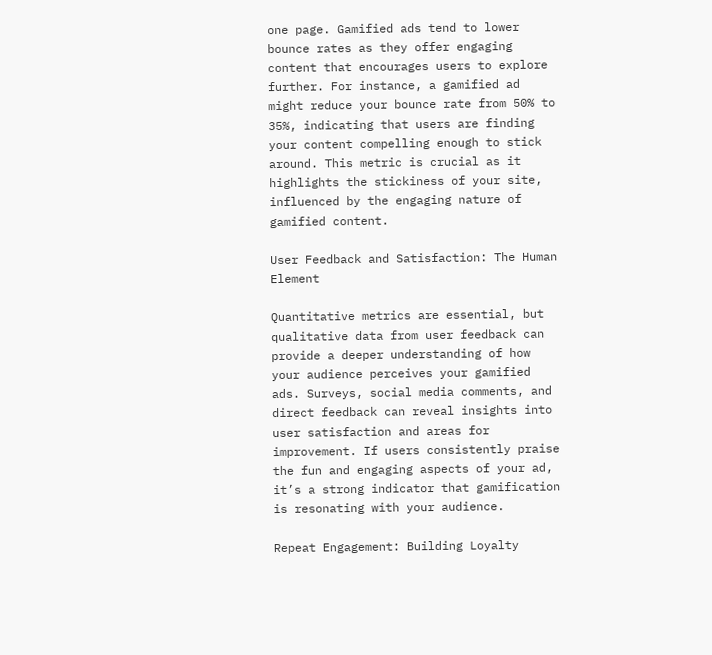one page. Gamified ads tend to lower bounce rates as they offer engaging content that encourages users to explore further. For instance, a gamified ad might reduce your bounce rate from 50% to 35%, indicating that users are finding your content compelling enough to stick around. This metric is crucial as it highlights the stickiness of your site, influenced by the engaging nature of gamified content.

User Feedback and Satisfaction: The Human Element

Quantitative metrics are essential, but qualitative data from user feedback can provide a deeper understanding of how your audience perceives your gamified ads. Surveys, social media comments, and direct feedback can reveal insights into user satisfaction and areas for improvement. If users consistently praise the fun and engaging aspects of your ad, it’s a strong indicator that gamification is resonating with your audience.

Repeat Engagement: Building Loyalty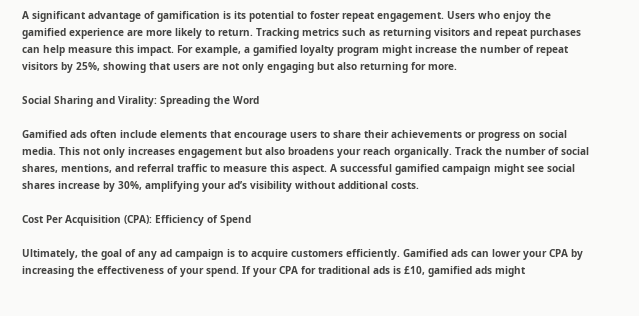A significant advantage of gamification is its potential to foster repeat engagement. Users who enjoy the gamified experience are more likely to return. Tracking metrics such as returning visitors and repeat purchases can help measure this impact. For example, a gamified loyalty program might increase the number of repeat visitors by 25%, showing that users are not only engaging but also returning for more.

Social Sharing and Virality: Spreading the Word

Gamified ads often include elements that encourage users to share their achievements or progress on social media. This not only increases engagement but also broadens your reach organically. Track the number of social shares, mentions, and referral traffic to measure this aspect. A successful gamified campaign might see social shares increase by 30%, amplifying your ad’s visibility without additional costs.

Cost Per Acquisition (CPA): Efficiency of Spend

Ultimately, the goal of any ad campaign is to acquire customers efficiently. Gamified ads can lower your CPA by increasing the effectiveness of your spend. If your CPA for traditional ads is £10, gamified ads might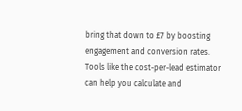bring that down to £7 by boosting engagement and conversion rates. Tools like the cost-per-lead estimator can help you calculate and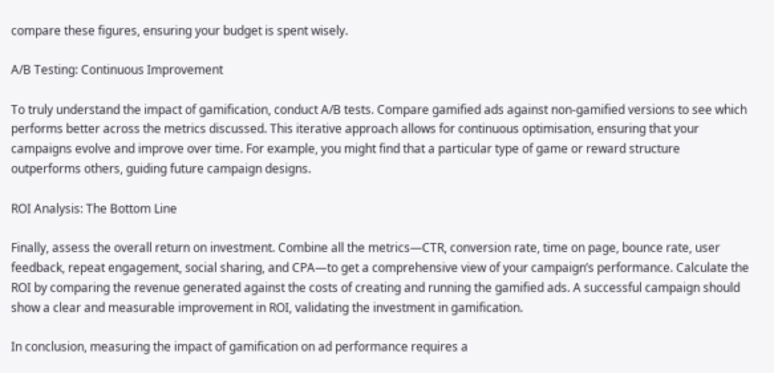compare these figures, ensuring your budget is spent wisely.

A/B Testing: Continuous Improvement

To truly understand the impact of gamification, conduct A/B tests. Compare gamified ads against non-gamified versions to see which performs better across the metrics discussed. This iterative approach allows for continuous optimisation, ensuring that your campaigns evolve and improve over time. For example, you might find that a particular type of game or reward structure outperforms others, guiding future campaign designs.

ROI Analysis: The Bottom Line

Finally, assess the overall return on investment. Combine all the metrics—CTR, conversion rate, time on page, bounce rate, user feedback, repeat engagement, social sharing, and CPA—to get a comprehensive view of your campaign’s performance. Calculate the ROI by comparing the revenue generated against the costs of creating and running the gamified ads. A successful campaign should show a clear and measurable improvement in ROI, validating the investment in gamification.

In conclusion, measuring the impact of gamification on ad performance requires a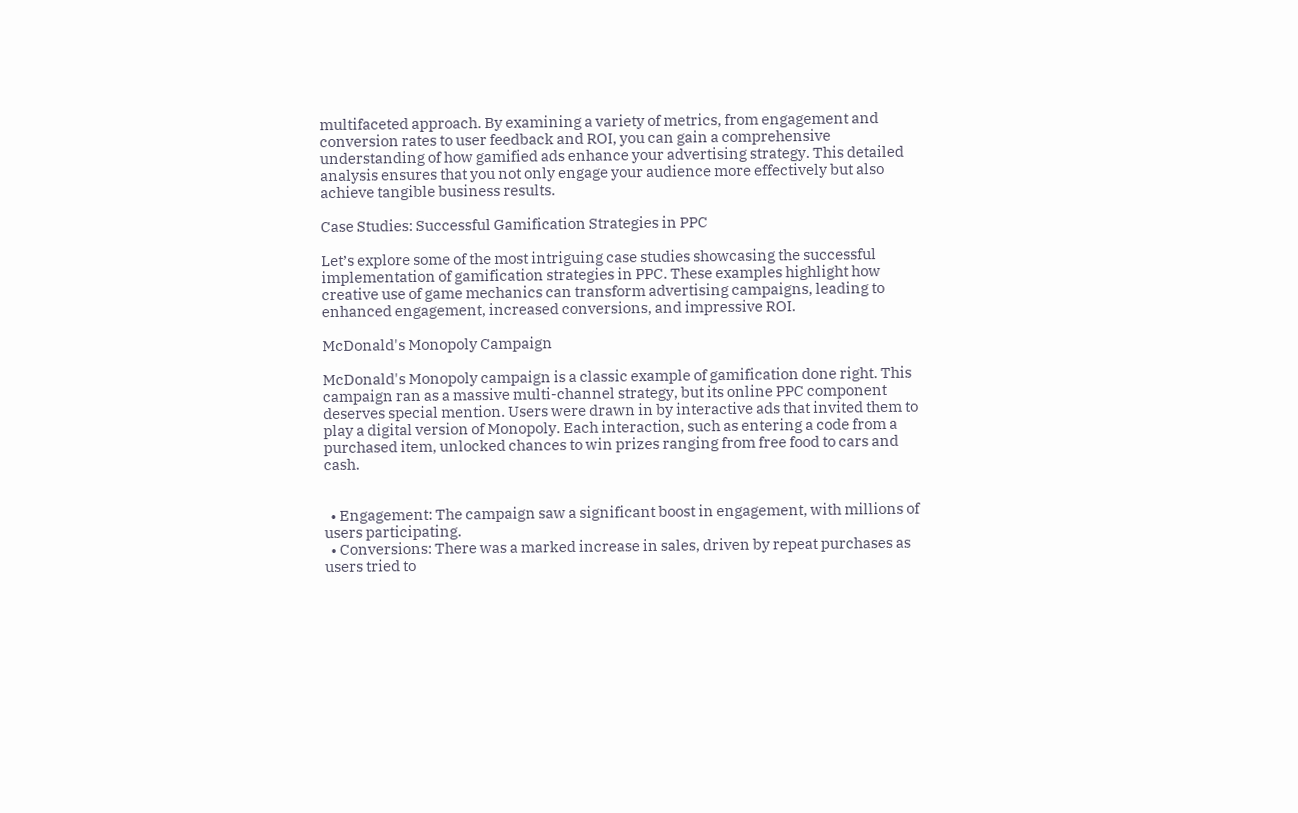multifaceted approach. By examining a variety of metrics, from engagement and conversion rates to user feedback and ROI, you can gain a comprehensive understanding of how gamified ads enhance your advertising strategy. This detailed analysis ensures that you not only engage your audience more effectively but also achieve tangible business results.

Case Studies: Successful Gamification Strategies in PPC

Let’s explore some of the most intriguing case studies showcasing the successful implementation of gamification strategies in PPC. These examples highlight how creative use of game mechanics can transform advertising campaigns, leading to enhanced engagement, increased conversions, and impressive ROI.

McDonald's Monopoly Campaign

McDonald's Monopoly campaign is a classic example of gamification done right. This campaign ran as a massive multi-channel strategy, but its online PPC component deserves special mention. Users were drawn in by interactive ads that invited them to play a digital version of Monopoly. Each interaction, such as entering a code from a purchased item, unlocked chances to win prizes ranging from free food to cars and cash.


  • Engagement: The campaign saw a significant boost in engagement, with millions of users participating.
  • Conversions: There was a marked increase in sales, driven by repeat purchases as users tried to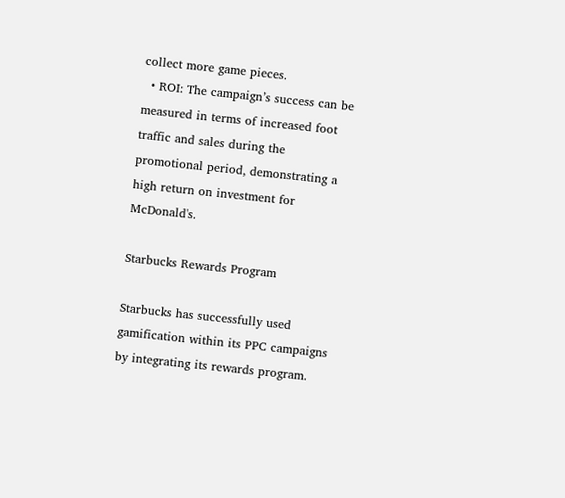collect more game pieces.
  • ROI: The campaign’s success can be measured in terms of increased foot traffic and sales during the promotional period, demonstrating a high return on investment for McDonald's.

Starbucks Rewards Program

Starbucks has successfully used gamification within its PPC campaigns by integrating its rewards program.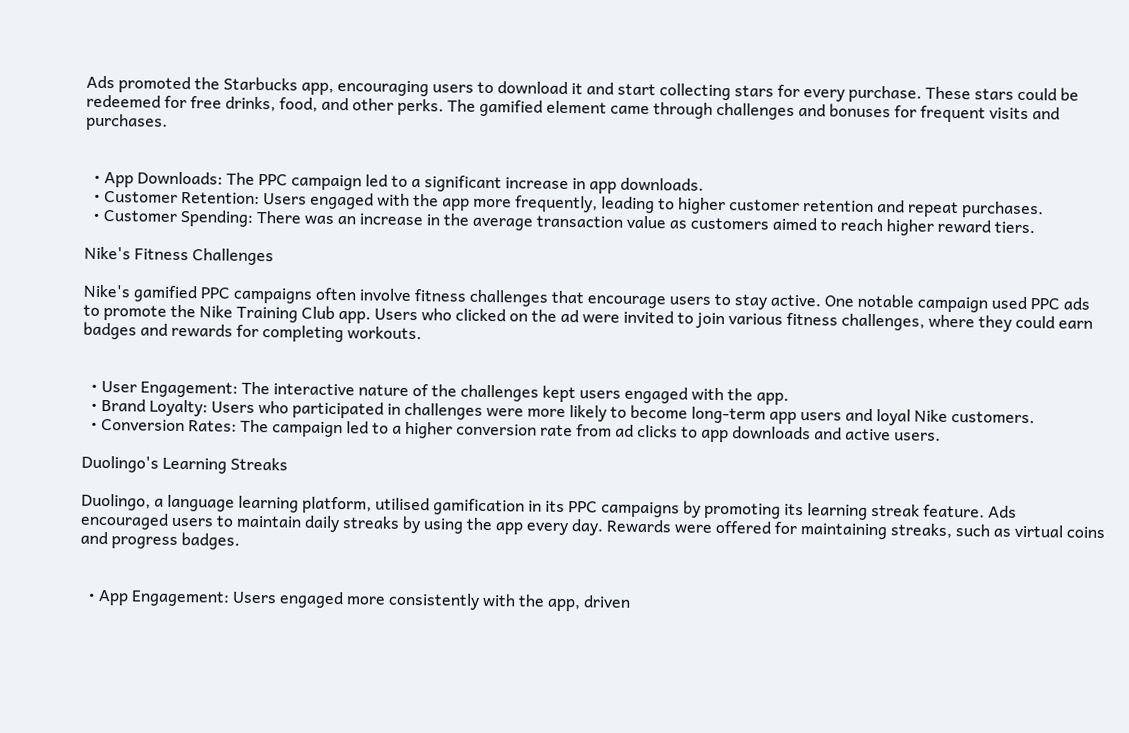Ads promoted the Starbucks app, encouraging users to download it and start collecting stars for every purchase. These stars could be redeemed for free drinks, food, and other perks. The gamified element came through challenges and bonuses for frequent visits and purchases.


  • App Downloads: The PPC campaign led to a significant increase in app downloads.
  • Customer Retention: Users engaged with the app more frequently, leading to higher customer retention and repeat purchases.
  • Customer Spending: There was an increase in the average transaction value as customers aimed to reach higher reward tiers.

Nike's Fitness Challenges

Nike's gamified PPC campaigns often involve fitness challenges that encourage users to stay active. One notable campaign used PPC ads to promote the Nike Training Club app. Users who clicked on the ad were invited to join various fitness challenges, where they could earn badges and rewards for completing workouts.


  • User Engagement: The interactive nature of the challenges kept users engaged with the app.
  • Brand Loyalty: Users who participated in challenges were more likely to become long-term app users and loyal Nike customers.
  • Conversion Rates: The campaign led to a higher conversion rate from ad clicks to app downloads and active users.

Duolingo's Learning Streaks

Duolingo, a language learning platform, utilised gamification in its PPC campaigns by promoting its learning streak feature. Ads encouraged users to maintain daily streaks by using the app every day. Rewards were offered for maintaining streaks, such as virtual coins and progress badges.


  • App Engagement: Users engaged more consistently with the app, driven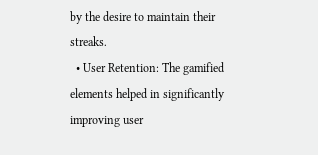by the desire to maintain their streaks.
  • User Retention: The gamified elements helped in significantly improving user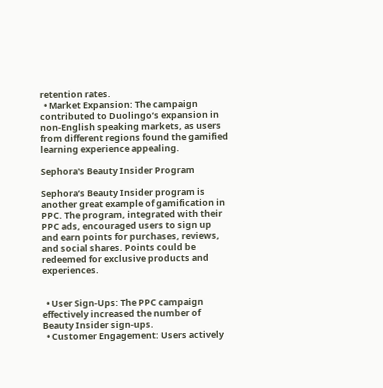retention rates.
  • Market Expansion: The campaign contributed to Duolingo’s expansion in non-English speaking markets, as users from different regions found the gamified learning experience appealing.

Sephora's Beauty Insider Program

Sephora’s Beauty Insider program is another great example of gamification in PPC. The program, integrated with their PPC ads, encouraged users to sign up and earn points for purchases, reviews, and social shares. Points could be redeemed for exclusive products and experiences.


  • User Sign-Ups: The PPC campaign effectively increased the number of Beauty Insider sign-ups.
  • Customer Engagement: Users actively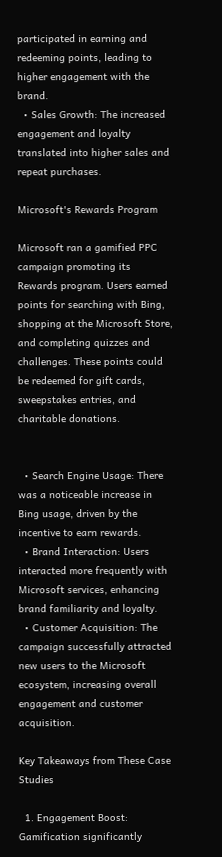participated in earning and redeeming points, leading to higher engagement with the brand.
  • Sales Growth: The increased engagement and loyalty translated into higher sales and repeat purchases.

Microsoft's Rewards Program

Microsoft ran a gamified PPC campaign promoting its Rewards program. Users earned points for searching with Bing, shopping at the Microsoft Store, and completing quizzes and challenges. These points could be redeemed for gift cards, sweepstakes entries, and charitable donations.


  • Search Engine Usage: There was a noticeable increase in Bing usage, driven by the incentive to earn rewards.
  • Brand Interaction: Users interacted more frequently with Microsoft services, enhancing brand familiarity and loyalty.
  • Customer Acquisition: The campaign successfully attracted new users to the Microsoft ecosystem, increasing overall engagement and customer acquisition.

Key Takeaways from These Case Studies

  1. Engagement Boost: Gamification significantly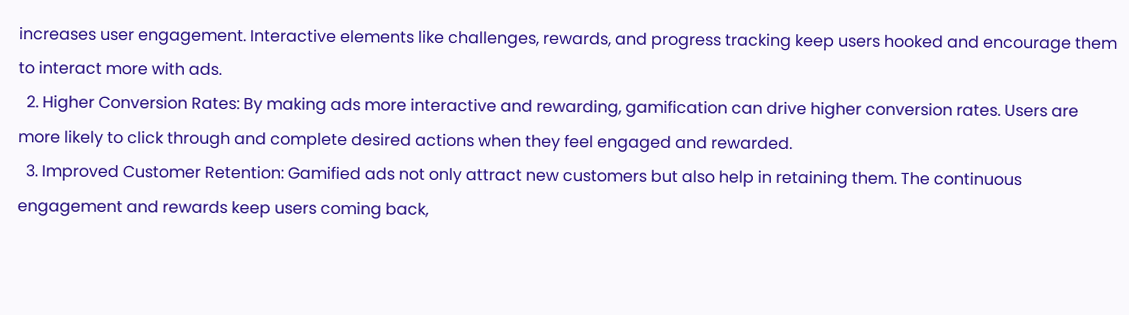increases user engagement. Interactive elements like challenges, rewards, and progress tracking keep users hooked and encourage them to interact more with ads.
  2. Higher Conversion Rates: By making ads more interactive and rewarding, gamification can drive higher conversion rates. Users are more likely to click through and complete desired actions when they feel engaged and rewarded.
  3. Improved Customer Retention: Gamified ads not only attract new customers but also help in retaining them. The continuous engagement and rewards keep users coming back,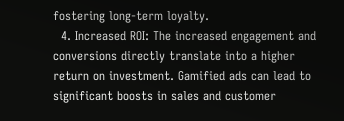fostering long-term loyalty.
  4. Increased ROI: The increased engagement and conversions directly translate into a higher return on investment. Gamified ads can lead to significant boosts in sales and customer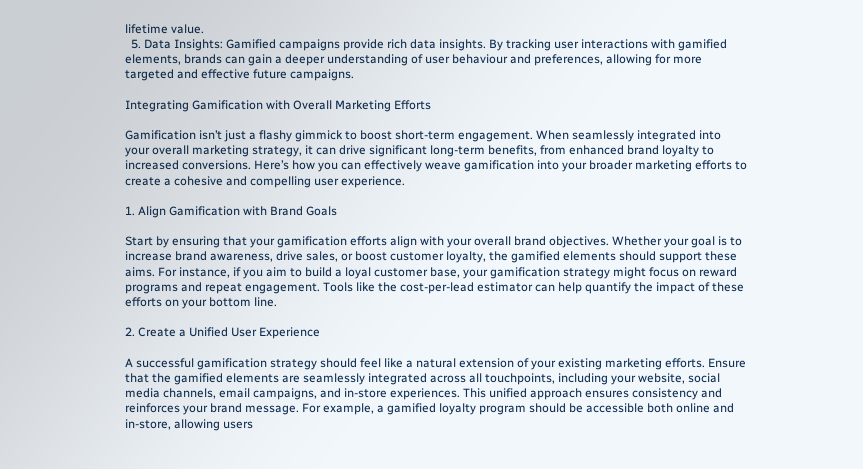lifetime value.
  5. Data Insights: Gamified campaigns provide rich data insights. By tracking user interactions with gamified elements, brands can gain a deeper understanding of user behaviour and preferences, allowing for more targeted and effective future campaigns.

Integrating Gamification with Overall Marketing Efforts

Gamification isn’t just a flashy gimmick to boost short-term engagement. When seamlessly integrated into your overall marketing strategy, it can drive significant long-term benefits, from enhanced brand loyalty to increased conversions. Here’s how you can effectively weave gamification into your broader marketing efforts to create a cohesive and compelling user experience.

1. Align Gamification with Brand Goals

Start by ensuring that your gamification efforts align with your overall brand objectives. Whether your goal is to increase brand awareness, drive sales, or boost customer loyalty, the gamified elements should support these aims. For instance, if you aim to build a loyal customer base, your gamification strategy might focus on reward programs and repeat engagement. Tools like the cost-per-lead estimator can help quantify the impact of these efforts on your bottom line.

2. Create a Unified User Experience

A successful gamification strategy should feel like a natural extension of your existing marketing efforts. Ensure that the gamified elements are seamlessly integrated across all touchpoints, including your website, social media channels, email campaigns, and in-store experiences. This unified approach ensures consistency and reinforces your brand message. For example, a gamified loyalty program should be accessible both online and in-store, allowing users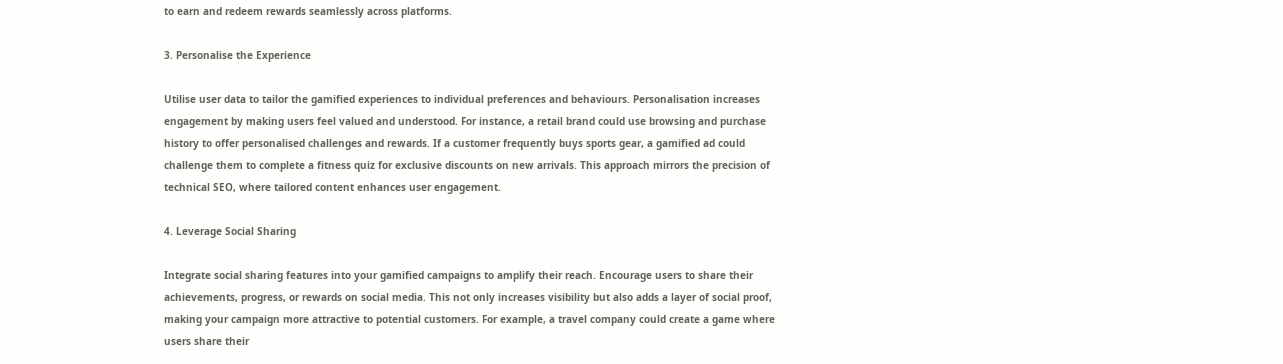to earn and redeem rewards seamlessly across platforms.

3. Personalise the Experience

Utilise user data to tailor the gamified experiences to individual preferences and behaviours. Personalisation increases engagement by making users feel valued and understood. For instance, a retail brand could use browsing and purchase history to offer personalised challenges and rewards. If a customer frequently buys sports gear, a gamified ad could challenge them to complete a fitness quiz for exclusive discounts on new arrivals. This approach mirrors the precision of technical SEO, where tailored content enhances user engagement.

4. Leverage Social Sharing

Integrate social sharing features into your gamified campaigns to amplify their reach. Encourage users to share their achievements, progress, or rewards on social media. This not only increases visibility but also adds a layer of social proof, making your campaign more attractive to potential customers. For example, a travel company could create a game where users share their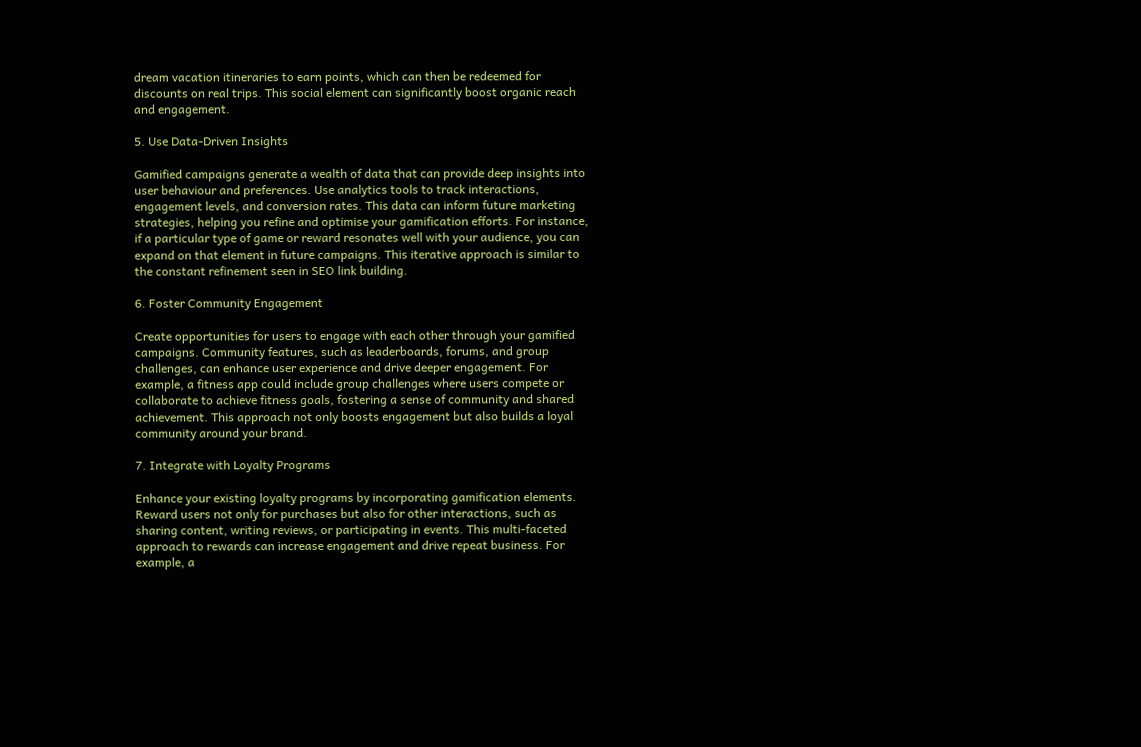dream vacation itineraries to earn points, which can then be redeemed for discounts on real trips. This social element can significantly boost organic reach and engagement.

5. Use Data-Driven Insights

Gamified campaigns generate a wealth of data that can provide deep insights into user behaviour and preferences. Use analytics tools to track interactions, engagement levels, and conversion rates. This data can inform future marketing strategies, helping you refine and optimise your gamification efforts. For instance, if a particular type of game or reward resonates well with your audience, you can expand on that element in future campaigns. This iterative approach is similar to the constant refinement seen in SEO link building.

6. Foster Community Engagement

Create opportunities for users to engage with each other through your gamified campaigns. Community features, such as leaderboards, forums, and group challenges, can enhance user experience and drive deeper engagement. For example, a fitness app could include group challenges where users compete or collaborate to achieve fitness goals, fostering a sense of community and shared achievement. This approach not only boosts engagement but also builds a loyal community around your brand.

7. Integrate with Loyalty Programs

Enhance your existing loyalty programs by incorporating gamification elements. Reward users not only for purchases but also for other interactions, such as sharing content, writing reviews, or participating in events. This multi-faceted approach to rewards can increase engagement and drive repeat business. For example, a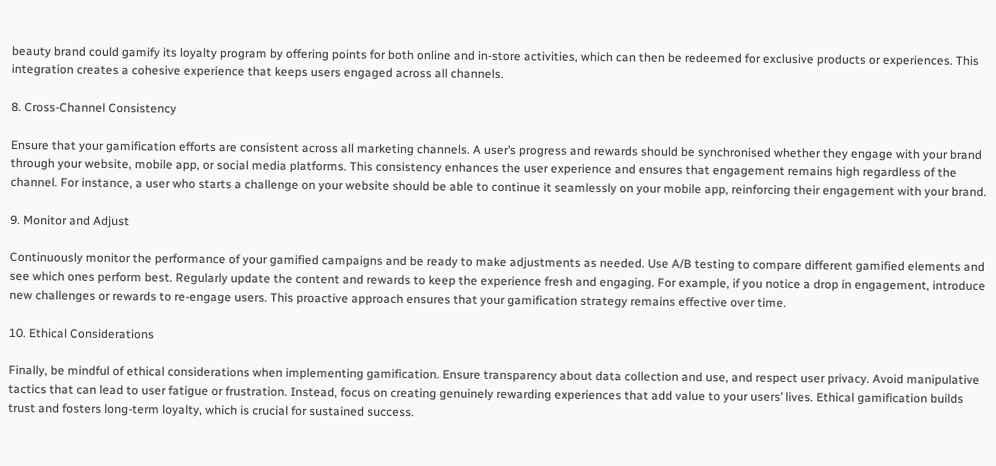beauty brand could gamify its loyalty program by offering points for both online and in-store activities, which can then be redeemed for exclusive products or experiences. This integration creates a cohesive experience that keeps users engaged across all channels.

8. Cross-Channel Consistency

Ensure that your gamification efforts are consistent across all marketing channels. A user’s progress and rewards should be synchronised whether they engage with your brand through your website, mobile app, or social media platforms. This consistency enhances the user experience and ensures that engagement remains high regardless of the channel. For instance, a user who starts a challenge on your website should be able to continue it seamlessly on your mobile app, reinforcing their engagement with your brand.

9. Monitor and Adjust

Continuously monitor the performance of your gamified campaigns and be ready to make adjustments as needed. Use A/B testing to compare different gamified elements and see which ones perform best. Regularly update the content and rewards to keep the experience fresh and engaging. For example, if you notice a drop in engagement, introduce new challenges or rewards to re-engage users. This proactive approach ensures that your gamification strategy remains effective over time.

10. Ethical Considerations

Finally, be mindful of ethical considerations when implementing gamification. Ensure transparency about data collection and use, and respect user privacy. Avoid manipulative tactics that can lead to user fatigue or frustration. Instead, focus on creating genuinely rewarding experiences that add value to your users’ lives. Ethical gamification builds trust and fosters long-term loyalty, which is crucial for sustained success.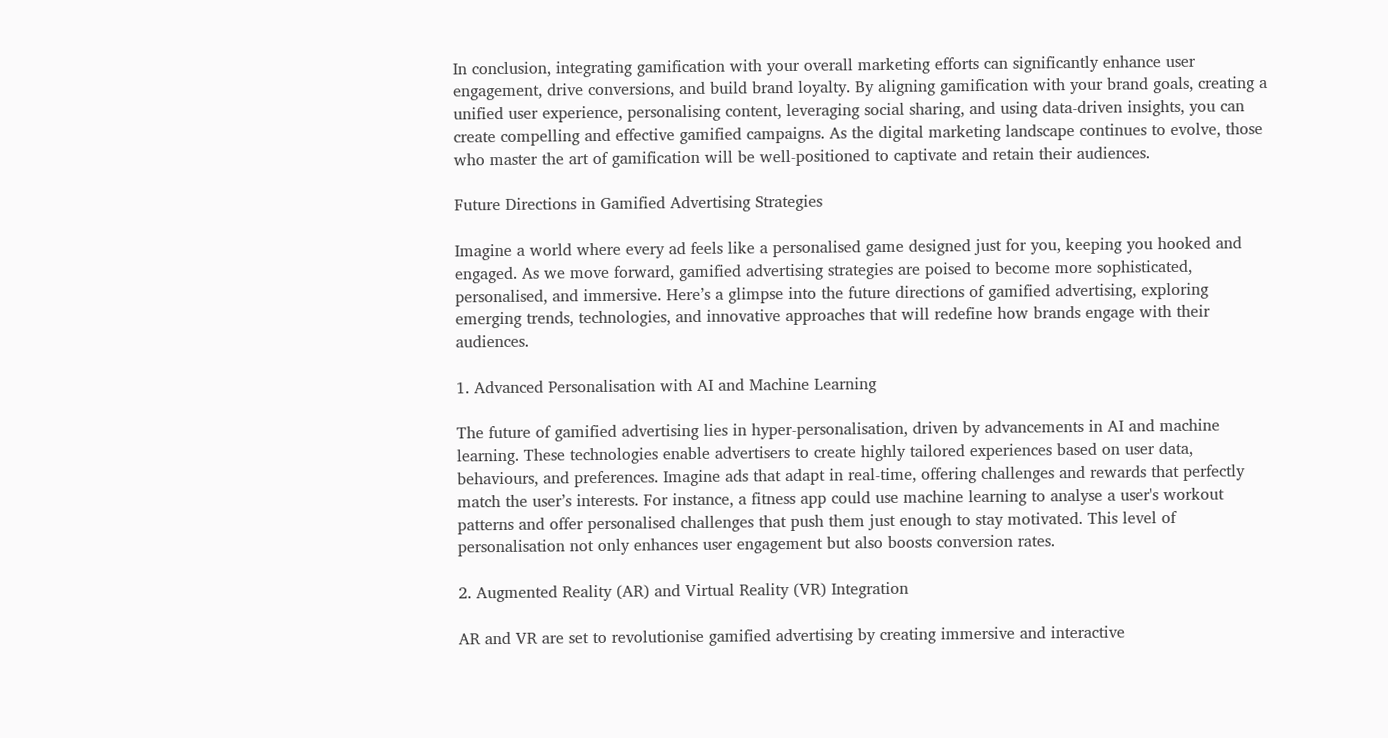In conclusion, integrating gamification with your overall marketing efforts can significantly enhance user engagement, drive conversions, and build brand loyalty. By aligning gamification with your brand goals, creating a unified user experience, personalising content, leveraging social sharing, and using data-driven insights, you can create compelling and effective gamified campaigns. As the digital marketing landscape continues to evolve, those who master the art of gamification will be well-positioned to captivate and retain their audiences.

Future Directions in Gamified Advertising Strategies

Imagine a world where every ad feels like a personalised game designed just for you, keeping you hooked and engaged. As we move forward, gamified advertising strategies are poised to become more sophisticated, personalised, and immersive. Here’s a glimpse into the future directions of gamified advertising, exploring emerging trends, technologies, and innovative approaches that will redefine how brands engage with their audiences.

1. Advanced Personalisation with AI and Machine Learning

The future of gamified advertising lies in hyper-personalisation, driven by advancements in AI and machine learning. These technologies enable advertisers to create highly tailored experiences based on user data, behaviours, and preferences. Imagine ads that adapt in real-time, offering challenges and rewards that perfectly match the user’s interests. For instance, a fitness app could use machine learning to analyse a user's workout patterns and offer personalised challenges that push them just enough to stay motivated. This level of personalisation not only enhances user engagement but also boosts conversion rates.

2. Augmented Reality (AR) and Virtual Reality (VR) Integration

AR and VR are set to revolutionise gamified advertising by creating immersive and interactive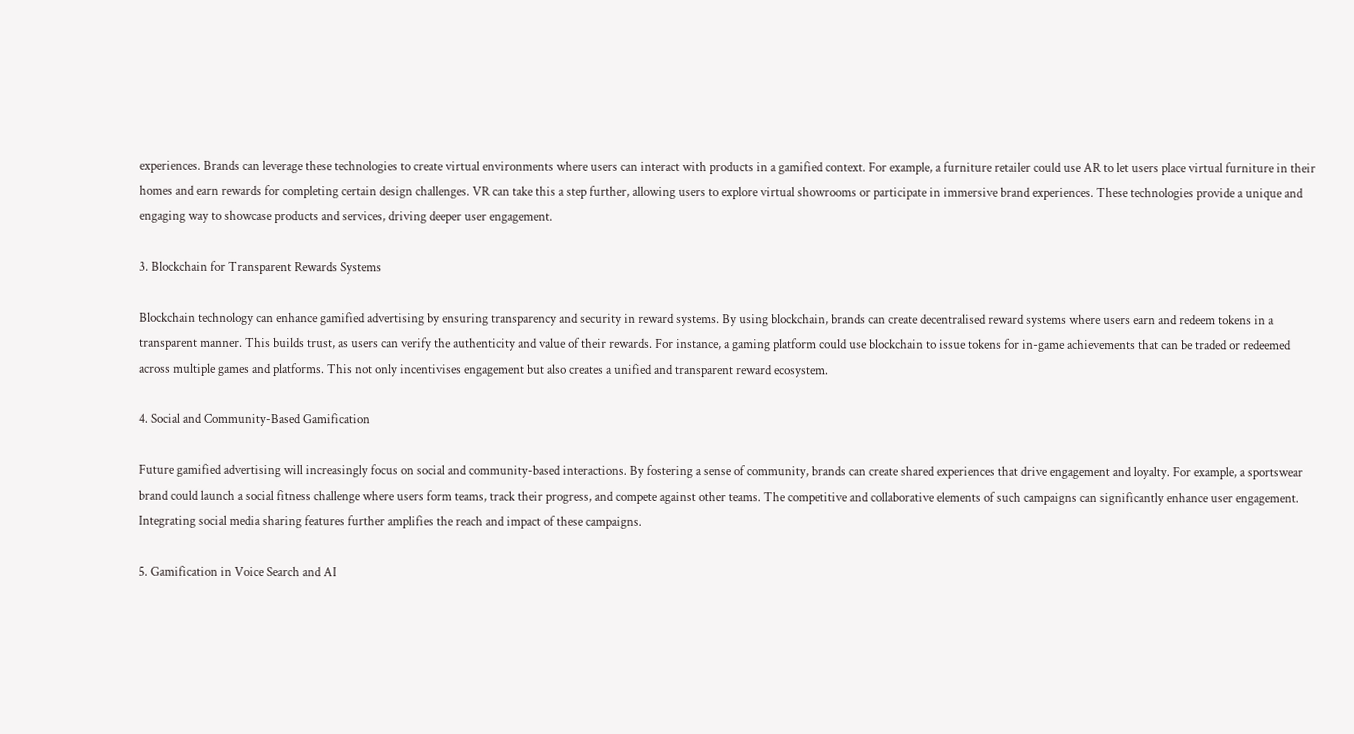experiences. Brands can leverage these technologies to create virtual environments where users can interact with products in a gamified context. For example, a furniture retailer could use AR to let users place virtual furniture in their homes and earn rewards for completing certain design challenges. VR can take this a step further, allowing users to explore virtual showrooms or participate in immersive brand experiences. These technologies provide a unique and engaging way to showcase products and services, driving deeper user engagement.

3. Blockchain for Transparent Rewards Systems

Blockchain technology can enhance gamified advertising by ensuring transparency and security in reward systems. By using blockchain, brands can create decentralised reward systems where users earn and redeem tokens in a transparent manner. This builds trust, as users can verify the authenticity and value of their rewards. For instance, a gaming platform could use blockchain to issue tokens for in-game achievements that can be traded or redeemed across multiple games and platforms. This not only incentivises engagement but also creates a unified and transparent reward ecosystem.

4. Social and Community-Based Gamification

Future gamified advertising will increasingly focus on social and community-based interactions. By fostering a sense of community, brands can create shared experiences that drive engagement and loyalty. For example, a sportswear brand could launch a social fitness challenge where users form teams, track their progress, and compete against other teams. The competitive and collaborative elements of such campaigns can significantly enhance user engagement. Integrating social media sharing features further amplifies the reach and impact of these campaigns.

5. Gamification in Voice Search and AI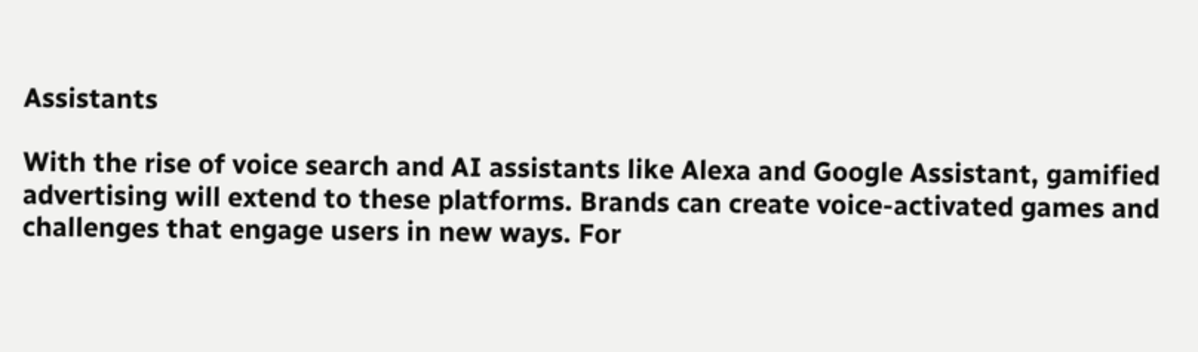Assistants

With the rise of voice search and AI assistants like Alexa and Google Assistant, gamified advertising will extend to these platforms. Brands can create voice-activated games and challenges that engage users in new ways. For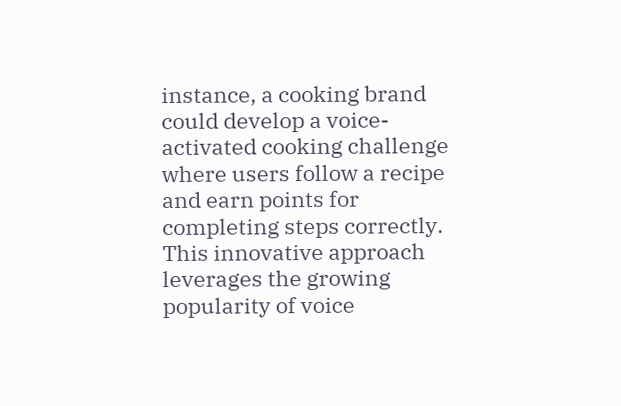instance, a cooking brand could develop a voice-activated cooking challenge where users follow a recipe and earn points for completing steps correctly. This innovative approach leverages the growing popularity of voice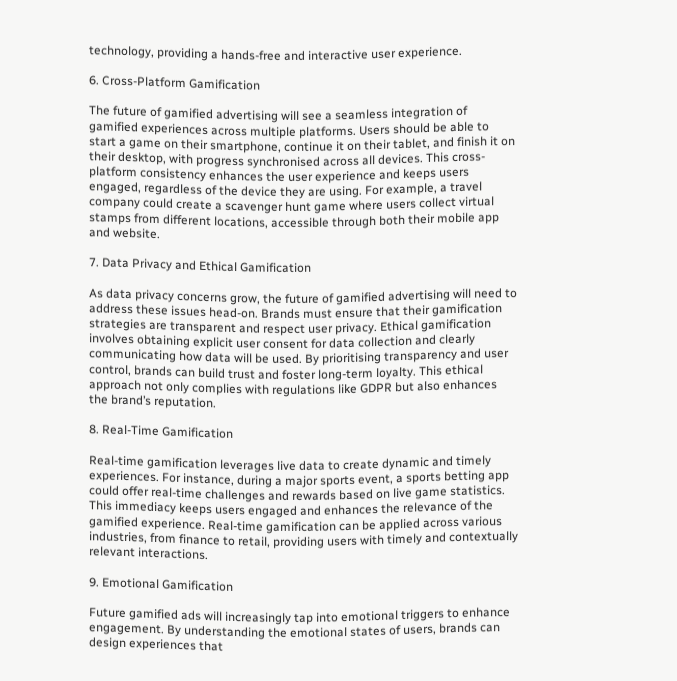technology, providing a hands-free and interactive user experience.

6. Cross-Platform Gamification

The future of gamified advertising will see a seamless integration of gamified experiences across multiple platforms. Users should be able to start a game on their smartphone, continue it on their tablet, and finish it on their desktop, with progress synchronised across all devices. This cross-platform consistency enhances the user experience and keeps users engaged, regardless of the device they are using. For example, a travel company could create a scavenger hunt game where users collect virtual stamps from different locations, accessible through both their mobile app and website.

7. Data Privacy and Ethical Gamification

As data privacy concerns grow, the future of gamified advertising will need to address these issues head-on. Brands must ensure that their gamification strategies are transparent and respect user privacy. Ethical gamification involves obtaining explicit user consent for data collection and clearly communicating how data will be used. By prioritising transparency and user control, brands can build trust and foster long-term loyalty. This ethical approach not only complies with regulations like GDPR but also enhances the brand’s reputation.

8. Real-Time Gamification

Real-time gamification leverages live data to create dynamic and timely experiences. For instance, during a major sports event, a sports betting app could offer real-time challenges and rewards based on live game statistics. This immediacy keeps users engaged and enhances the relevance of the gamified experience. Real-time gamification can be applied across various industries, from finance to retail, providing users with timely and contextually relevant interactions.

9. Emotional Gamification

Future gamified ads will increasingly tap into emotional triggers to enhance engagement. By understanding the emotional states of users, brands can design experiences that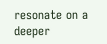resonate on a deeper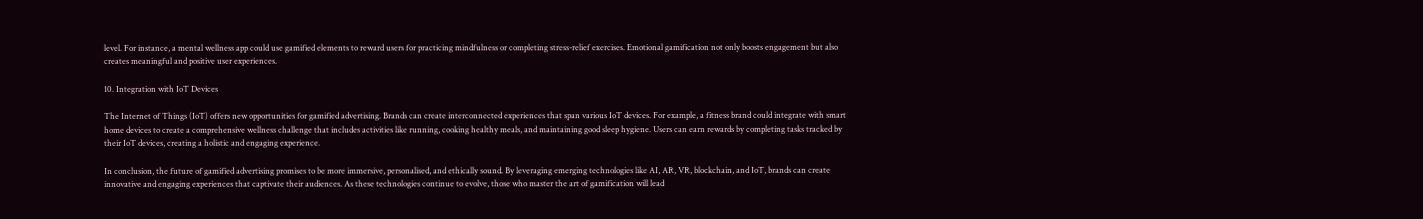level. For instance, a mental wellness app could use gamified elements to reward users for practicing mindfulness or completing stress-relief exercises. Emotional gamification not only boosts engagement but also creates meaningful and positive user experiences.

10. Integration with IoT Devices

The Internet of Things (IoT) offers new opportunities for gamified advertising. Brands can create interconnected experiences that span various IoT devices. For example, a fitness brand could integrate with smart home devices to create a comprehensive wellness challenge that includes activities like running, cooking healthy meals, and maintaining good sleep hygiene. Users can earn rewards by completing tasks tracked by their IoT devices, creating a holistic and engaging experience.

In conclusion, the future of gamified advertising promises to be more immersive, personalised, and ethically sound. By leveraging emerging technologies like AI, AR, VR, blockchain, and IoT, brands can create innovative and engaging experiences that captivate their audiences. As these technologies continue to evolve, those who master the art of gamification will lead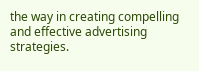the way in creating compelling and effective advertising strategies.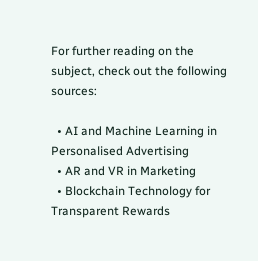For further reading on the subject, check out the following sources:

  • AI and Machine Learning in Personalised Advertising
  • AR and VR in Marketing
  • Blockchain Technology for Transparent Rewards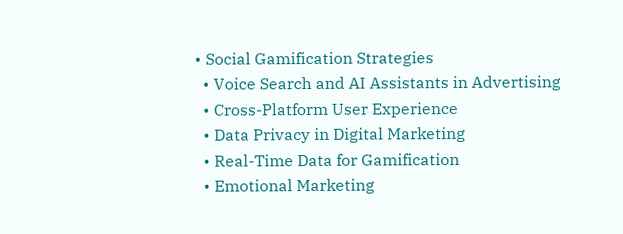• Social Gamification Strategies
  • Voice Search and AI Assistants in Advertising
  • Cross-Platform User Experience
  • Data Privacy in Digital Marketing
  • Real-Time Data for Gamification
  • Emotional Marketing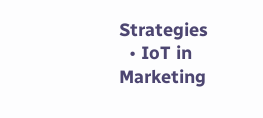Strategies
  • IoT in Marketing